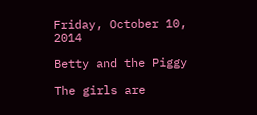Friday, October 10, 2014

Betty and the Piggy

The girls are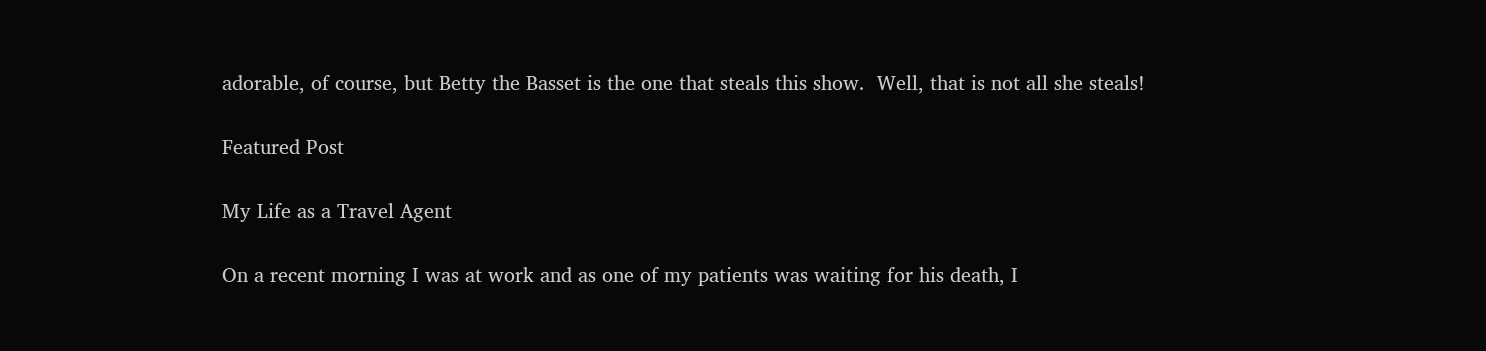adorable, of course, but Betty the Basset is the one that steals this show.  Well, that is not all she steals!

Featured Post

My Life as a Travel Agent

On a recent morning I was at work and as one of my patients was waiting for his death, I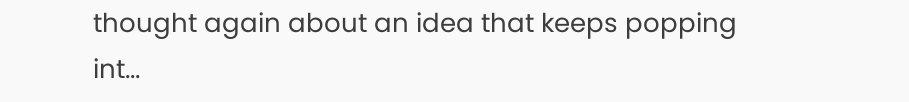thought again about an idea that keeps popping int...